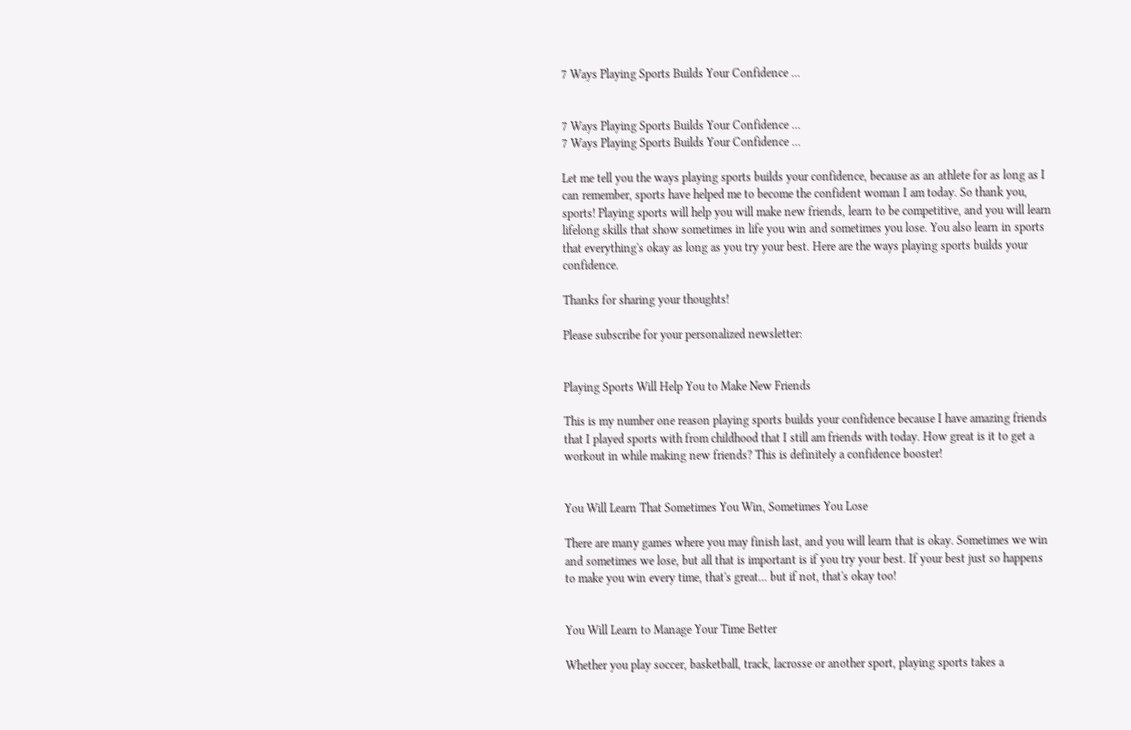7 Ways Playing Sports Builds Your Confidence ...


7 Ways Playing Sports Builds Your Confidence ...
7 Ways Playing Sports Builds Your Confidence ...

Let me tell you the ways playing sports builds your confidence, because as an athlete for as long as I can remember, sports have helped me to become the confident woman I am today. So thank you, sports! Playing sports will help you will make new friends, learn to be competitive, and you will learn lifelong skills that show sometimes in life you win and sometimes you lose. You also learn in sports that everything's okay as long as you try your best. Here are the ways playing sports builds your confidence.

Thanks for sharing your thoughts!

Please subscribe for your personalized newsletter:


Playing Sports Will Help You to Make New Friends

This is my number one reason playing sports builds your confidence because I have amazing friends that I played sports with from childhood that I still am friends with today. How great is it to get a workout in while making new friends? This is definitely a confidence booster!


You Will Learn That Sometimes You Win, Sometimes You Lose

There are many games where you may finish last, and you will learn that is okay. Sometimes we win and sometimes we lose, but all that is important is if you try your best. If your best just so happens to make you win every time, that's great... but if not, that's okay too!


You Will Learn to Manage Your Time Better

Whether you play soccer, basketball, track, lacrosse or another sport, playing sports takes a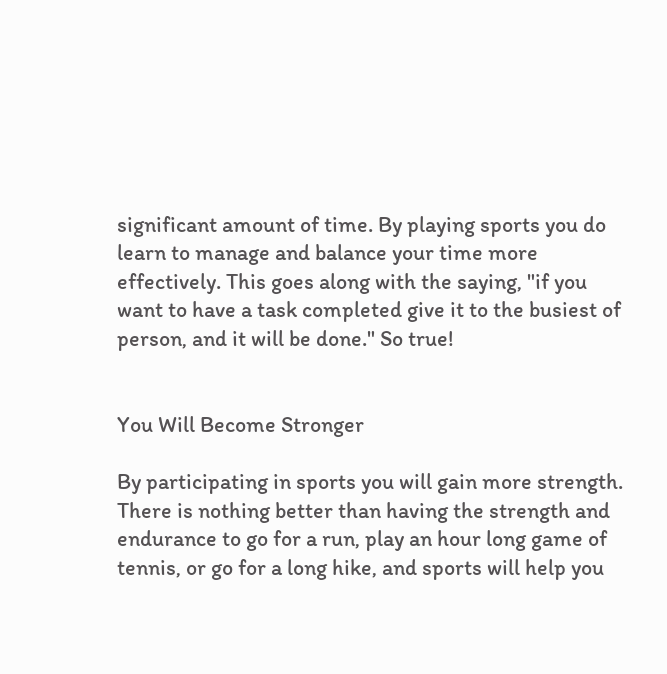significant amount of time. By playing sports you do learn to manage and balance your time more effectively. This goes along with the saying, "if you want to have a task completed give it to the busiest of person, and it will be done." So true!


You Will Become Stronger

By participating in sports you will gain more strength. There is nothing better than having the strength and endurance to go for a run, play an hour long game of tennis, or go for a long hike, and sports will help you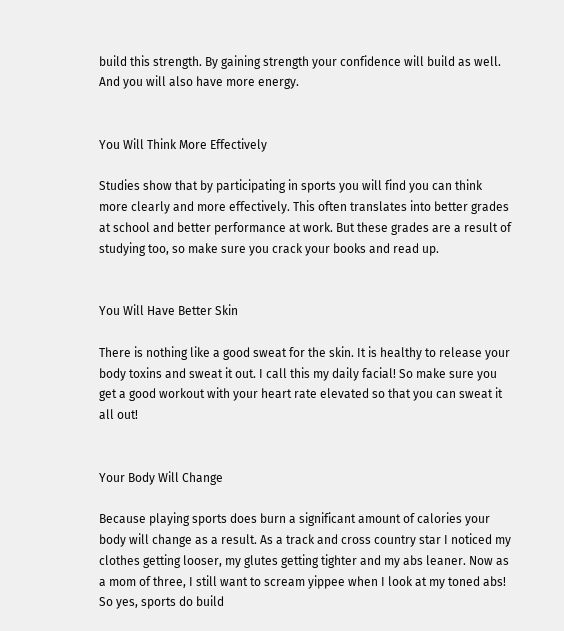build this strength. By gaining strength your confidence will build as well. And you will also have more energy.


You Will Think More Effectively

Studies show that by participating in sports you will find you can think more clearly and more effectively. This often translates into better grades at school and better performance at work. But these grades are a result of studying too, so make sure you crack your books and read up.


You Will Have Better Skin

There is nothing like a good sweat for the skin. It is healthy to release your body toxins and sweat it out. I call this my daily facial! So make sure you get a good workout with your heart rate elevated so that you can sweat it all out!


Your Body Will Change

Because playing sports does burn a significant amount of calories your body will change as a result. As a track and cross country star I noticed my clothes getting looser, my glutes getting tighter and my abs leaner. Now as a mom of three, I still want to scream yippee when I look at my toned abs! So yes, sports do build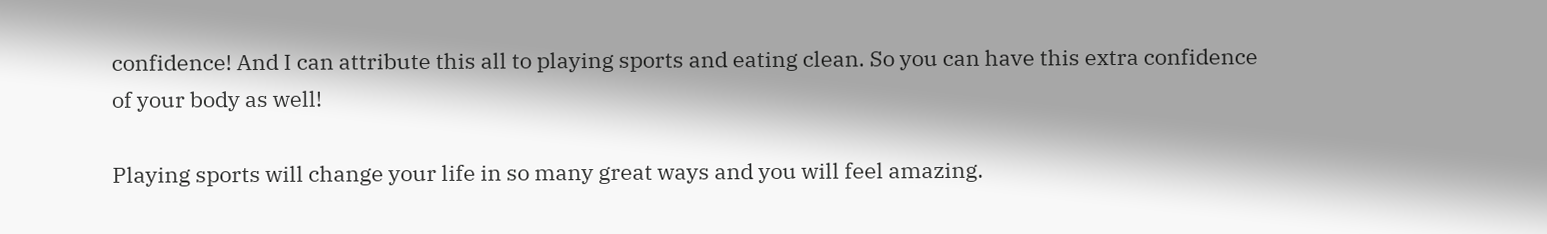confidence! And I can attribute this all to playing sports and eating clean. So you can have this extra confidence of your body as well!

Playing sports will change your life in so many great ways and you will feel amazing.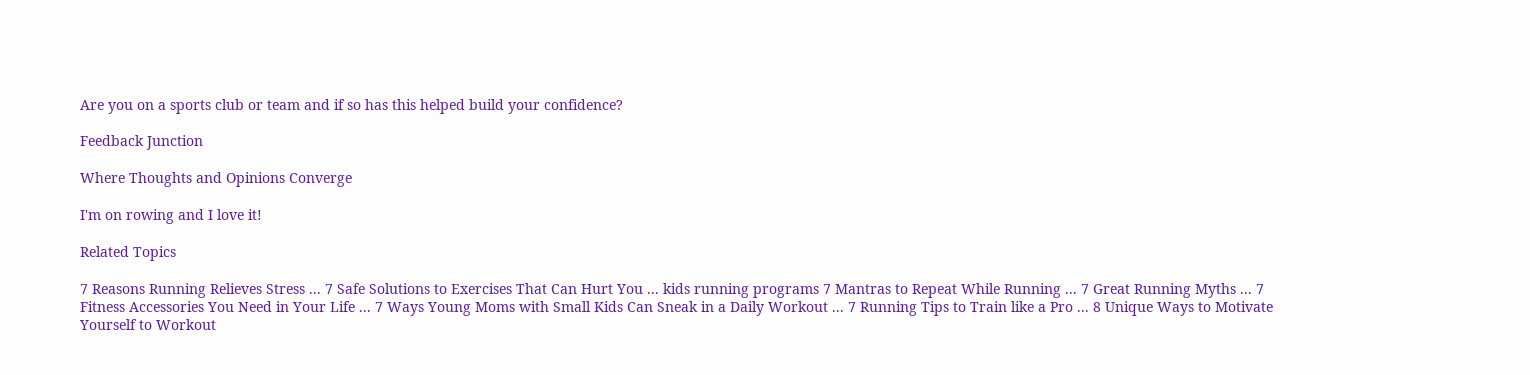Are you on a sports club or team and if so has this helped build your confidence?

Feedback Junction

Where Thoughts and Opinions Converge

I'm on rowing and I love it!

Related Topics

7 Reasons Running Relieves Stress ... 7 Safe Solutions to Exercises That Can Hurt You ... kids running programs 7 Mantras to Repeat While Running ... 7 Great Running Myths ... 7 Fitness Accessories You Need in Your Life ... 7 Ways Young Moms with Small Kids Can Sneak in a Daily Workout ... 7 Running Tips to Train like a Pro ... 8 Unique Ways to Motivate Yourself to Workout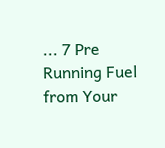... 7 Pre Running Fuel from Your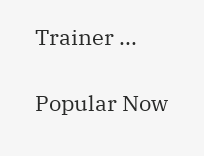Trainer ...

Popular Now